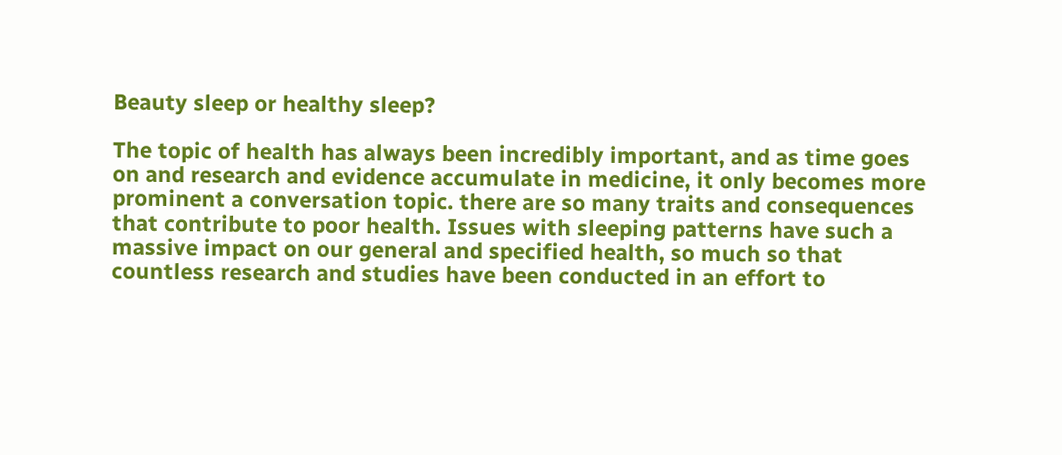Beauty sleep or healthy sleep?

The topic of health has always been incredibly important, and as time goes on and research and evidence accumulate in medicine, it only becomes more prominent a conversation topic. there are so many traits and consequences that contribute to poor health. Issues with sleeping patterns have such a massive impact on our general and specified health, so much so that countless research and studies have been conducted in an effort to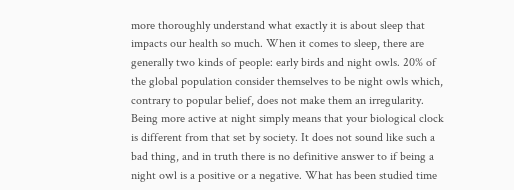more thoroughly understand what exactly it is about sleep that impacts our health so much. When it comes to sleep, there are generally two kinds of people: early birds and night owls. 20% of the global population consider themselves to be night owls which, contrary to popular belief, does not make them an irregularity. Being more active at night simply means that your biological clock is different from that set by society. It does not sound like such a bad thing, and in truth there is no definitive answer to if being a night owl is a positive or a negative. What has been studied time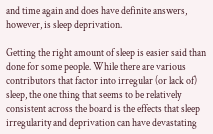and time again and does have definite answers, however, is sleep deprivation.

Getting the right amount of sleep is easier said than done for some people. While there are various contributors that factor into irregular (or lack of) sleep, the one thing that seems to be relatively consistent across the board is the effects that sleep irregularity and deprivation can have devastating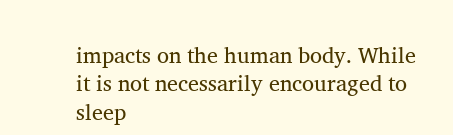impacts on the human body. While it is not necessarily encouraged to sleep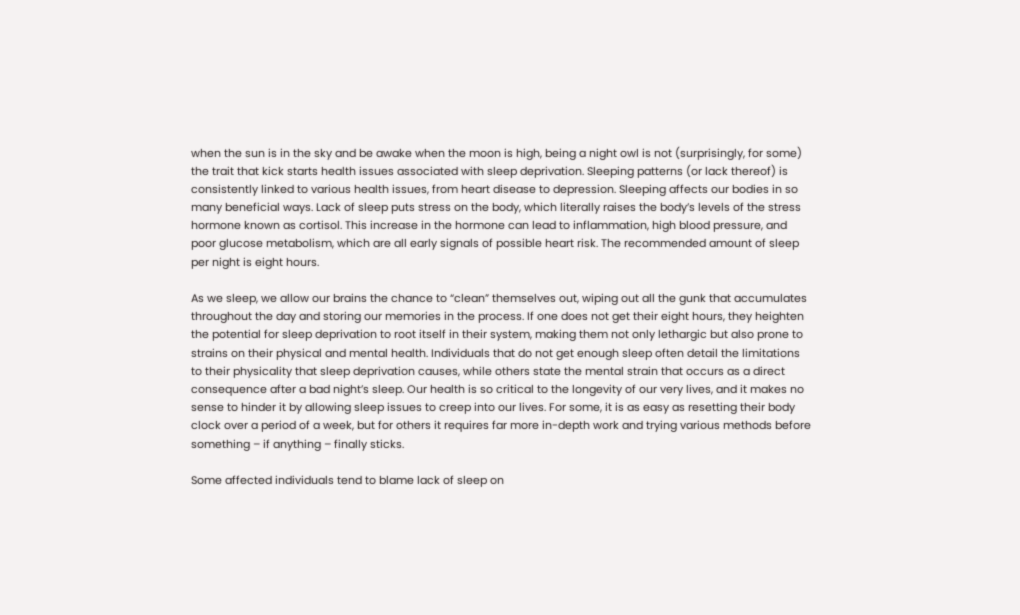when the sun is in the sky and be awake when the moon is high, being a night owl is not (surprisingly, for some) the trait that kick starts health issues associated with sleep deprivation. Sleeping patterns (or lack thereof) is consistently linked to various health issues, from heart disease to depression. Sleeping affects our bodies in so many beneficial ways. Lack of sleep puts stress on the body, which literally raises the body’s levels of the stress hormone known as cortisol. This increase in the hormone can lead to inflammation, high blood pressure, and poor glucose metabolism, which are all early signals of possible heart risk. The recommended amount of sleep per night is eight hours.

As we sleep, we allow our brains the chance to “clean” themselves out, wiping out all the gunk that accumulates throughout the day and storing our memories in the process. If one does not get their eight hours, they heighten the potential for sleep deprivation to root itself in their system, making them not only lethargic but also prone to strains on their physical and mental health. Individuals that do not get enough sleep often detail the limitations to their physicality that sleep deprivation causes, while others state the mental strain that occurs as a direct consequence after a bad night’s sleep. Our health is so critical to the longevity of our very lives, and it makes no sense to hinder it by allowing sleep issues to creep into our lives. For some, it is as easy as resetting their body clock over a period of a week, but for others it requires far more in-depth work and trying various methods before something – if anything – finally sticks.

Some affected individuals tend to blame lack of sleep on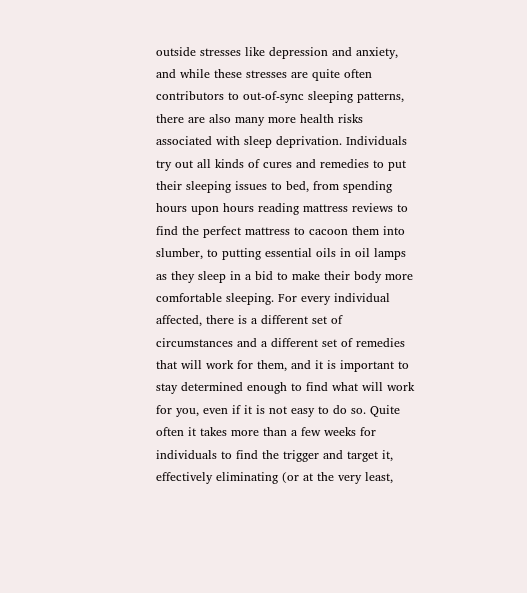outside stresses like depression and anxiety, and while these stresses are quite often contributors to out-of-sync sleeping patterns, there are also many more health risks associated with sleep deprivation. Individuals try out all kinds of cures and remedies to put their sleeping issues to bed, from spending hours upon hours reading mattress reviews to find the perfect mattress to cacoon them into slumber, to putting essential oils in oil lamps as they sleep in a bid to make their body more comfortable sleeping. For every individual affected, there is a different set of circumstances and a different set of remedies that will work for them, and it is important to stay determined enough to find what will work for you, even if it is not easy to do so. Quite often it takes more than a few weeks for individuals to find the trigger and target it, effectively eliminating (or at the very least,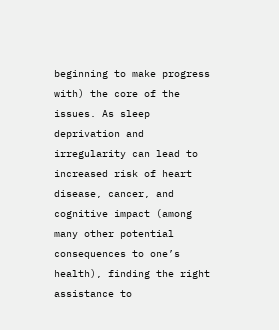beginning to make progress with) the core of the issues. As sleep deprivation and irregularity can lead to increased risk of heart disease, cancer, and cognitive impact (among many other potential consequences to one’s health), finding the right assistance to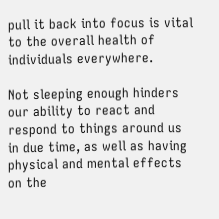pull it back into focus is vital to the overall health of individuals everywhere.

Not sleeping enough hinders our ability to react and respond to things around us in due time, as well as having physical and mental effects on the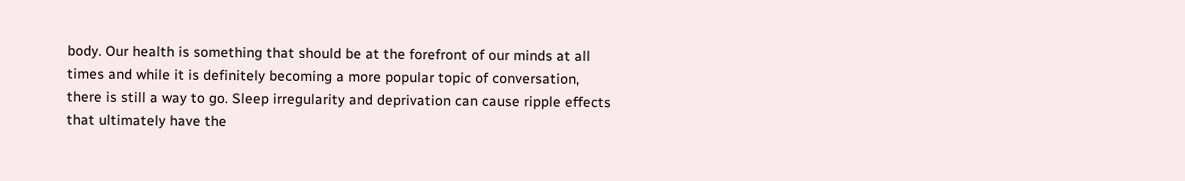body. Our health is something that should be at the forefront of our minds at all times and while it is definitely becoming a more popular topic of conversation, there is still a way to go. Sleep irregularity and deprivation can cause ripple effects that ultimately have the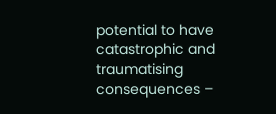potential to have catastrophic and traumatising consequences –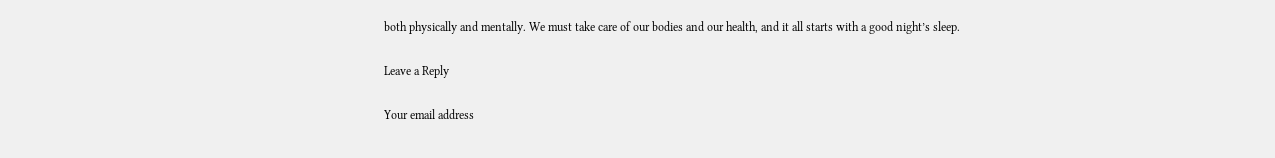both physically and mentally. We must take care of our bodies and our health, and it all starts with a good night’s sleep.

Leave a Reply

Your email address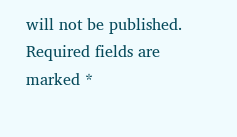will not be published. Required fields are marked *